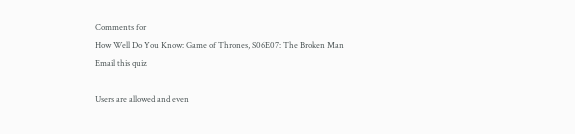Comments for
How Well Do You Know: Game of Thrones, S06E07: The Broken Man
Email this quiz

Users are allowed and even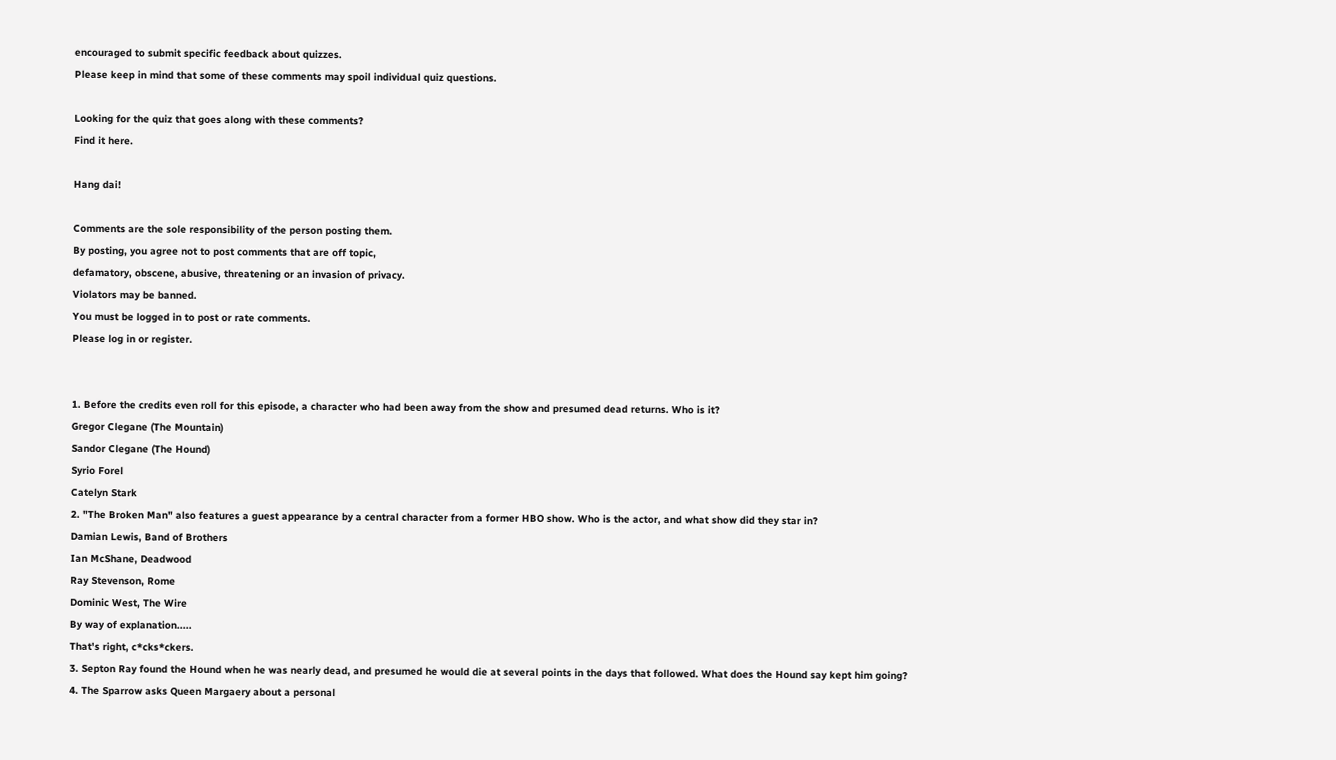encouraged to submit specific feedback about quizzes.
Please keep in mind that some of these comments may spoil individual quiz questions.

Looking for the quiz that goes along with these comments?
Find it here.

Hang dai!

Comments are the sole responsibility of the person posting them.
By posting, you agree not to post comments that are off topic,
defamatory, obscene, abusive, threatening or an invasion of privacy.
Violators may be banned.
You must be logged in to post or rate comments.
Please log in or register.


1. Before the credits even roll for this episode, a character who had been away from the show and presumed dead returns. Who is it?
Gregor Clegane (The Mountain)
Sandor Clegane (The Hound)
Syrio Forel
Catelyn Stark
2. "The Broken Man" also features a guest appearance by a central character from a former HBO show. Who is the actor, and what show did they star in?
Damian Lewis, Band of Brothers
Ian McShane, Deadwood
Ray Stevenson, Rome
Dominic West, The Wire
By way of explanation.....
That's right, c*cks*ckers.
3. Septon Ray found the Hound when he was nearly dead, and presumed he would die at several points in the days that followed. What does the Hound say kept him going?
4. The Sparrow asks Queen Margaery about a personal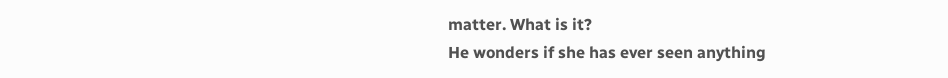matter. What is it?
He wonders if she has ever seen anything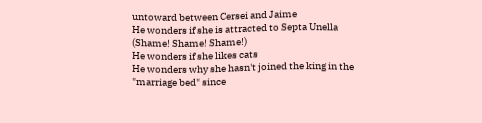untoward between Cersei and Jaime
He wonders if she is attracted to Septa Unella (Shame! Shame! Shame!)
He wonders if she likes cats
He wonders why she hasn't joined the king in the "marriage bed" since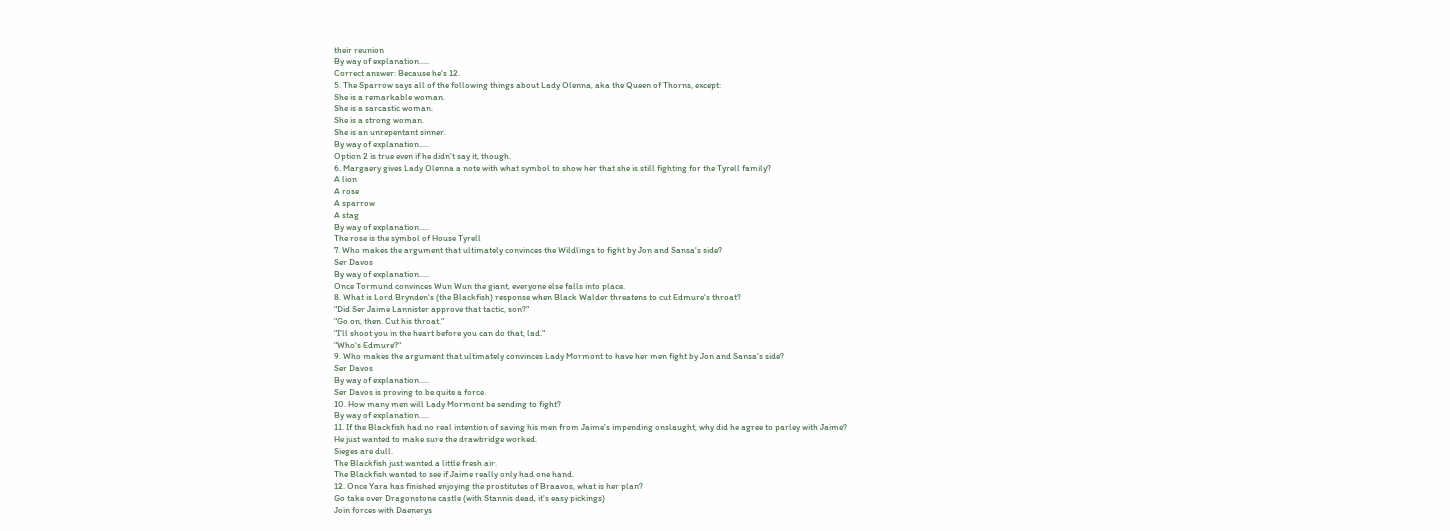their reunion
By way of explanation.....
Correct answer: Because he's 12.
5. The Sparrow says all of the following things about Lady Olenna, aka the Queen of Thorns, except:
She is a remarkable woman.
She is a sarcastic woman.
She is a strong woman.
She is an unrepentant sinner.
By way of explanation.....
Option 2 is true even if he didn't say it, though.
6. Margaery gives Lady Olenna a note with what symbol to show her that she is still fighting for the Tyrell family?
A lion
A rose
A sparrow
A stag
By way of explanation.....
The rose is the symbol of House Tyrell
7. Who makes the argument that ultimately convinces the Wildlings to fight by Jon and Sansa's side?
Ser Davos
By way of explanation.....
Once Tormund convinces Wun Wun the giant, everyone else falls into place.
8. What is Lord Brynden's (the Blackfish) response when Black Walder threatens to cut Edmure's throat?
"Did Ser Jaime Lannister approve that tactic, son?"
"Go on, then. Cut his throat."
"I'll shoot you in the heart before you can do that, lad."
"Who's Edmure?"
9. Who makes the argument that ultimately convinces Lady Mormont to have her men fight by Jon and Sansa's side?
Ser Davos
By way of explanation.....
Ser Davos is proving to be quite a force.
10. How many men will Lady Mormont be sending to fight?
By way of explanation.....
11. If the Blackfish had no real intention of saving his men from Jaime's impending onslaught, why did he agree to parley with Jaime?
He just wanted to make sure the drawbridge worked.
Sieges are dull.
The Blackfish just wanted a little fresh air.
The Blackfish wanted to see if Jaime really only had one hand.
12. Once Yara has finished enjoying the prostitutes of Braavos, what is her plan?
Go take over Dragonstone castle (with Stannis dead, it's easy pickings)
Join forces with Daenerys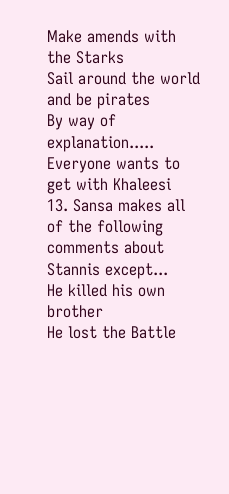Make amends with the Starks
Sail around the world and be pirates
By way of explanation.....
Everyone wants to get with Khaleesi
13. Sansa makes all of the following comments about Stannis except...
He killed his own brother
He lost the Battle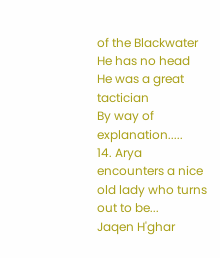of the Blackwater
He has no head
He was a great tactician
By way of explanation.....
14. Arya encounters a nice old lady who turns out to be...
Jaqen H'ghar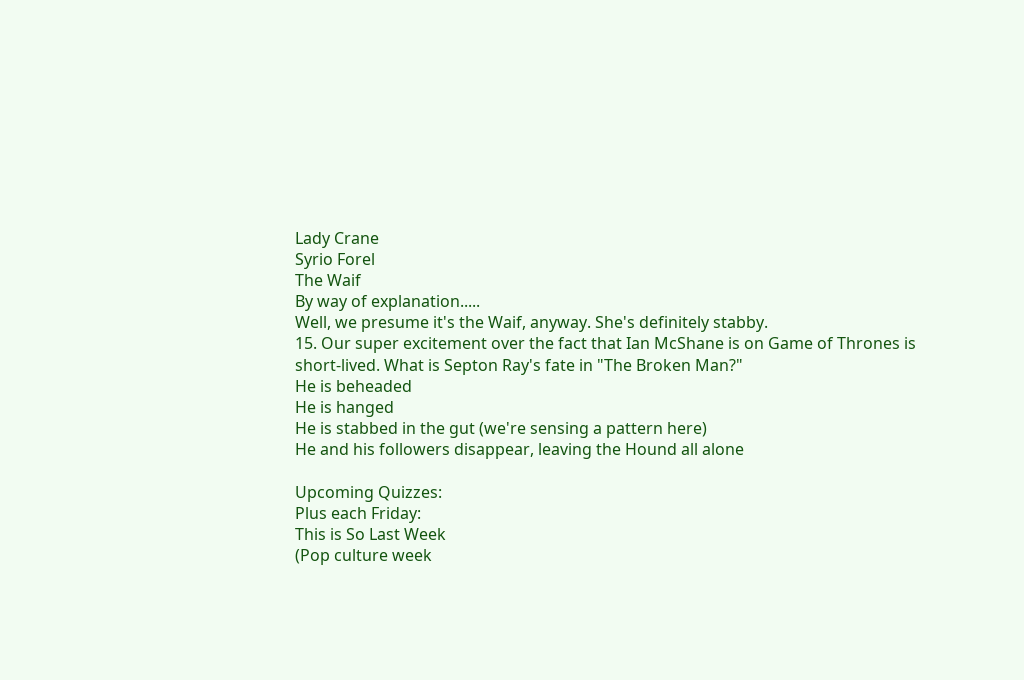Lady Crane
Syrio Forel
The Waif
By way of explanation.....
Well, we presume it's the Waif, anyway. She's definitely stabby.
15. Our super excitement over the fact that Ian McShane is on Game of Thrones is short-lived. What is Septon Ray's fate in "The Broken Man?"
He is beheaded
He is hanged
He is stabbed in the gut (we're sensing a pattern here)
He and his followers disappear, leaving the Hound all alone

Upcoming Quizzes:
Plus each Friday:
This is So Last Week
(Pop culture week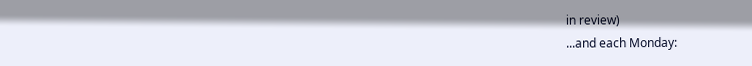in review)
...and each Monday: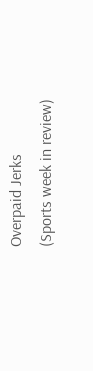Overpaid Jerks
(Sports week in review)